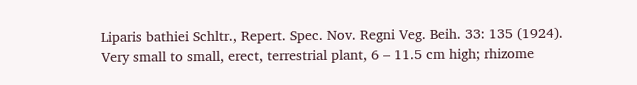Liparis bathiei Schltr., Repert. Spec. Nov. Regni Veg. Beih. 33: 135 (1924).
Very small to small, erect, terrestrial plant, 6 – 11.5 cm high; rhizome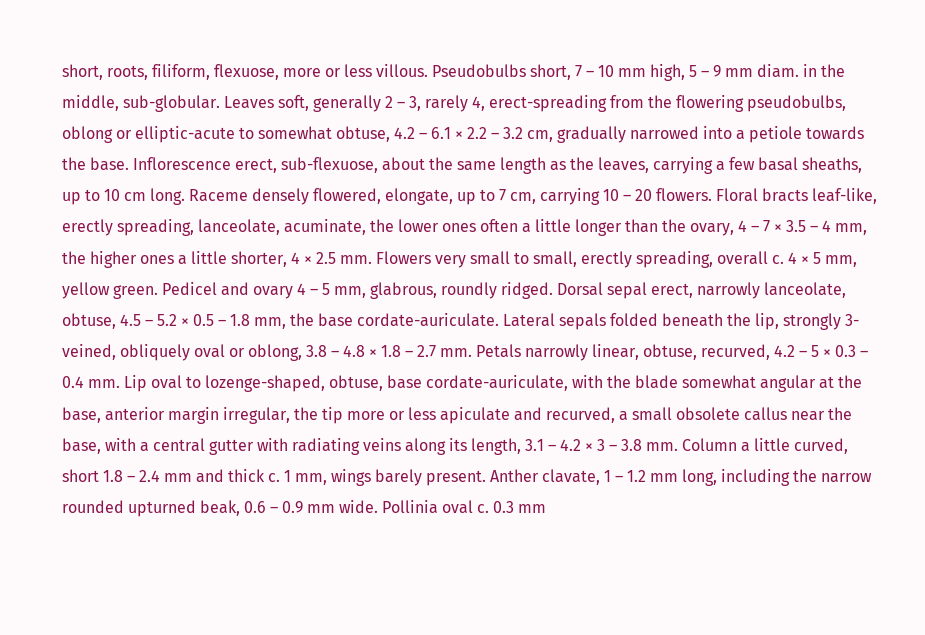short, roots, filiform, flexuose, more or less villous. Pseudobulbs short, 7 – 10 mm high, 5 – 9 mm diam. in the middle, sub-globular. Leaves soft, generally 2 – 3, rarely 4, erect-spreading from the flowering pseudobulbs, oblong or elliptic-acute to somewhat obtuse, 4.2 – 6.1 × 2.2 – 3.2 cm, gradually narrowed into a petiole towards the base. Inflorescence erect, sub-flexuose, about the same length as the leaves, carrying a few basal sheaths, up to 10 cm long. Raceme densely flowered, elongate, up to 7 cm, carrying 10 – 20 flowers. Floral bracts leaf-like, erectly spreading, lanceolate, acuminate, the lower ones often a little longer than the ovary, 4 – 7 × 3.5 – 4 mm, the higher ones a little shorter, 4 × 2.5 mm. Flowers very small to small, erectly spreading, overall c. 4 × 5 mm, yellow green. Pedicel and ovary 4 – 5 mm, glabrous, roundly ridged. Dorsal sepal erect, narrowly lanceolate, obtuse, 4.5 – 5.2 × 0.5 – 1.8 mm, the base cordate-auriculate. Lateral sepals folded beneath the lip, strongly 3-veined, obliquely oval or oblong, 3.8 – 4.8 × 1.8 – 2.7 mm. Petals narrowly linear, obtuse, recurved, 4.2 – 5 × 0.3 – 0.4 mm. Lip oval to lozenge-shaped, obtuse, base cordate-auriculate, with the blade somewhat angular at the base, anterior margin irregular, the tip more or less apiculate and recurved, a small obsolete callus near the base, with a central gutter with radiating veins along its length, 3.1 – 4.2 × 3 – 3.8 mm. Column a little curved, short 1.8 – 2.4 mm and thick c. 1 mm, wings barely present. Anther clavate, 1 – 1.2 mm long, including the narrow rounded upturned beak, 0.6 – 0.9 mm wide. Pollinia oval c. 0.3 mm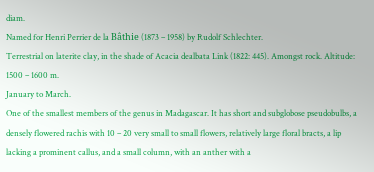diam.
Named for Henri Perrier de la Bâthie (1873 – 1958) by Rudolf Schlechter.
Terrestrial on laterite clay, in the shade of Acacia dealbata Link (1822: 445). Amongst rock. Altitude: 1500 – 1600 m.
January to March.
One of the smallest members of the genus in Madagascar. It has short and subglobose pseudobulbs, a densely flowered rachis with 10 – 20 very small to small flowers, relatively large floral bracts, a lip lacking a prominent callus, and a small column, with an anther with a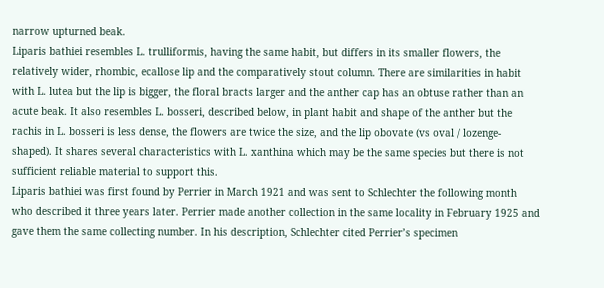narrow upturned beak.
Liparis bathiei resembles L. trulliformis, having the same habit, but differs in its smaller flowers, the relatively wider, rhombic, ecallose lip and the comparatively stout column. There are similarities in habit with L. lutea but the lip is bigger, the floral bracts larger and the anther cap has an obtuse rather than an acute beak. It also resembles L. bosseri, described below, in plant habit and shape of the anther but the rachis in L. bosseri is less dense, the flowers are twice the size, and the lip obovate (vs oval / lozenge-shaped). It shares several characteristics with L. xanthina which may be the same species but there is not sufficient reliable material to support this.
Liparis bathiei was first found by Perrier in March 1921 and was sent to Schlechter the following month who described it three years later. Perrier made another collection in the same locality in February 1925 and gave them the same collecting number. In his description, Schlechter cited Perrier’s specimen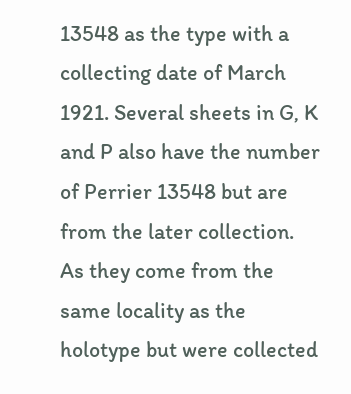13548 as the type with a collecting date of March 1921. Several sheets in G, K and P also have the number of Perrier 13548 but are from the later collection. As they come from the same locality as the holotype but were collected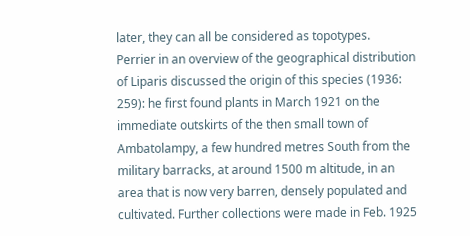later, they can all be considered as topotypes.
Perrier in an overview of the geographical distribution of Liparis discussed the origin of this species (1936: 259): he first found plants in March 1921 on the immediate outskirts of the then small town of Ambatolampy, a few hundred metres South from the military barracks, at around 1500 m altitude, in an area that is now very barren, densely populated and cultivated. Further collections were made in Feb. 1925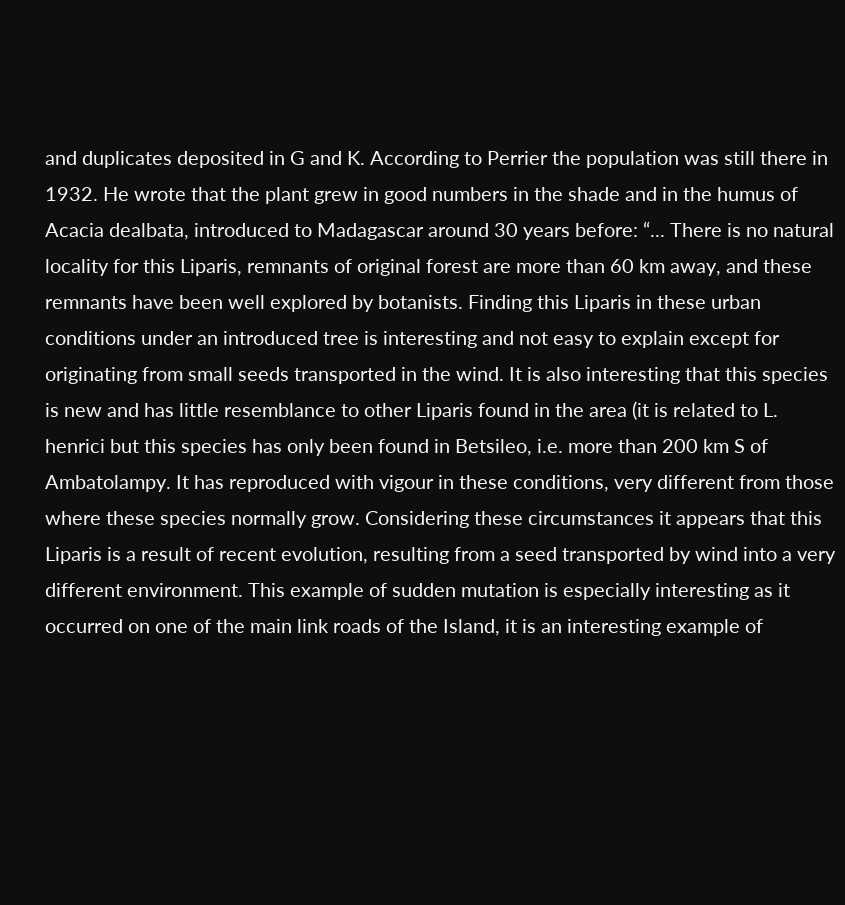and duplicates deposited in G and K. According to Perrier the population was still there in 1932. He wrote that the plant grew in good numbers in the shade and in the humus of Acacia dealbata, introduced to Madagascar around 30 years before: “... There is no natural locality for this Liparis, remnants of original forest are more than 60 km away, and these remnants have been well explored by botanists. Finding this Liparis in these urban conditions under an introduced tree is interesting and not easy to explain except for originating from small seeds transported in the wind. It is also interesting that this species is new and has little resemblance to other Liparis found in the area (it is related to L. henrici but this species has only been found in Betsileo, i.e. more than 200 km S of Ambatolampy. It has reproduced with vigour in these conditions, very different from those where these species normally grow. Considering these circumstances it appears that this Liparis is a result of recent evolution, resulting from a seed transported by wind into a very different environment. This example of sudden mutation is especially interesting as it occurred on one of the main link roads of the Island, it is an interesting example of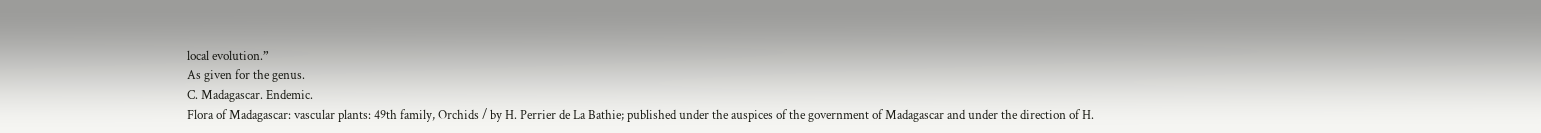local evolution.”
As given for the genus.
C. Madagascar. Endemic.
Flora of Madagascar: vascular plants: 49th family, Orchids / by H. Perrier de La Bathie; published under the auspices of the government of Madagascar and under the direction of H.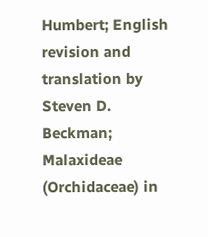Humbert; English revision and translation by Steven D. Beckman; Malaxideae (Orchidaceae) in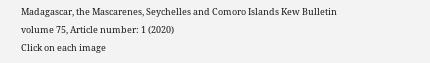Madagascar, the Mascarenes, Seychelles and Comoro Islands Kew Bulletin volume 75, Article number: 1 (2020)
Click on each image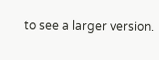to see a larger version.